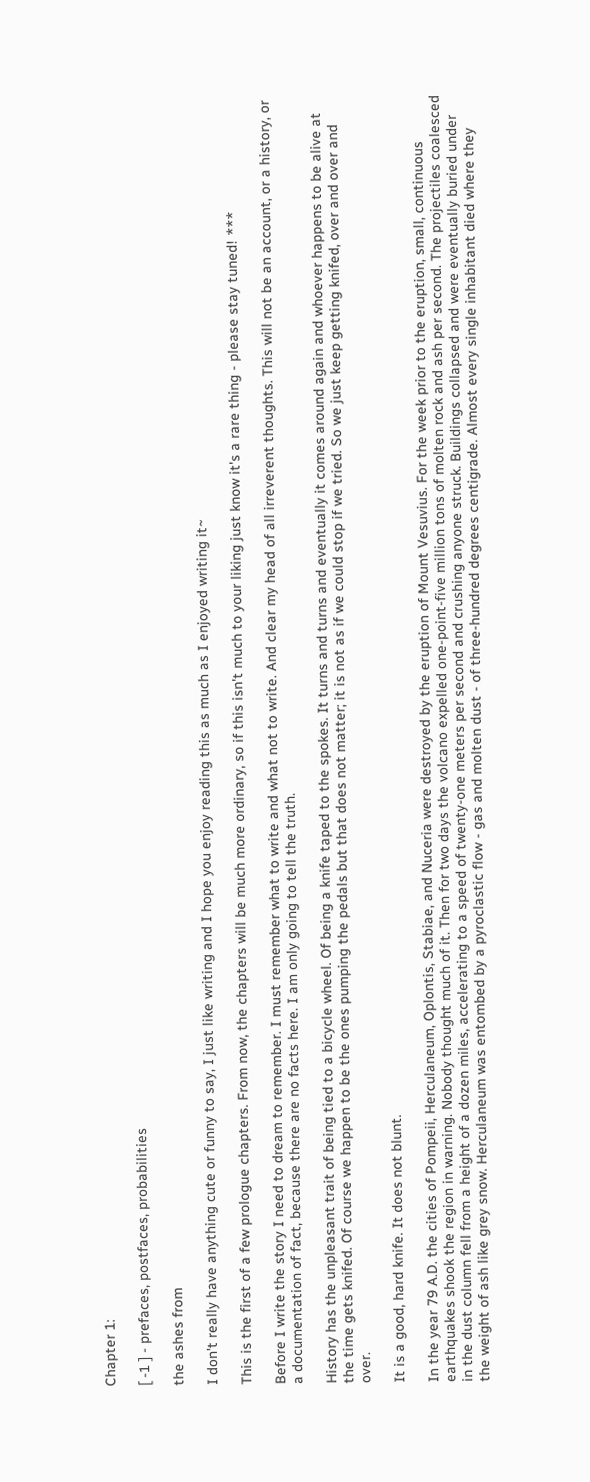Chapter 1:

[ -1 ] - prefaces, postfaces, probabilities

the ashes from

I don't really have anything cute or funny to say, I just like writing and I hope you enjoy reading this as much as I enjoyed writing it~

This is the first of a few prologue chapters. From now, the chapters will be much more ordinary, so if this isn't much to your liking just know it's a rare thing - please stay tuned! ***

Before I write the story I need to dream to remember. I must remember what to write and what not to write. And clear my head of all irreverent thoughts. This will not be an account, or a history, or a documentation of fact, because there are no facts here. I am only going to tell the truth.

History has the unpleasant trait of being tied to a bicycle wheel. Of being a knife taped to the spokes. It turns and turns and eventually it comes around again and whoever happens to be alive at the time gets knifed. Of course we happen to be the ones pumping the pedals but that does not matter; it is not as if we could stop if we tried. So we just keep getting knifed, over and over and over.

It is a good, hard knife. It does not blunt.

In the year 79 A.D. the cities of Pompeii, Herculaneum, Oplontis, Stabiae, and Nuceria were destroyed by the eruption of Mount Vesuvius. For the week prior to the eruption, small, continuous earthquakes shook the region in warning. Nobody thought much of it. Then for two days the volcano expelled one-point-five million tons of molten rock and ash per second. The projectiles coalesced in the dust column fell from a height of a dozen miles, accelerating to a speed of twenty-one meters per second and crushing anyone struck. Buildings collapsed and were eventually buried under the weight of ash like grey snow. Herculaneum was entombed by a pyroclastic flow - gas and molten dust - of three-hundred degrees centigrade. Almost every single inhabitant died where they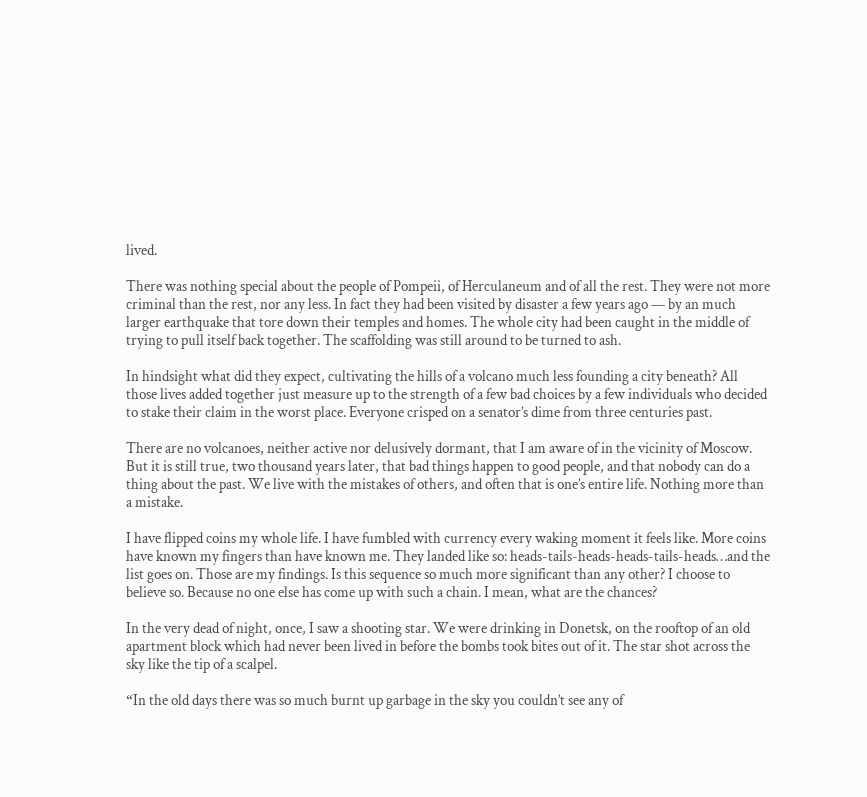lived.

There was nothing special about the people of Pompeii, of Herculaneum and of all the rest. They were not more criminal than the rest, nor any less. In fact they had been visited by disaster a few years ago — by an much larger earthquake that tore down their temples and homes. The whole city had been caught in the middle of trying to pull itself back together. The scaffolding was still around to be turned to ash.

In hindsight what did they expect, cultivating the hills of a volcano much less founding a city beneath? All those lives added together just measure up to the strength of a few bad choices by a few individuals who decided to stake their claim in the worst place. Everyone crisped on a senator’s dime from three centuries past.

There are no volcanoes, neither active nor delusively dormant, that I am aware of in the vicinity of Moscow. But it is still true, two thousand years later, that bad things happen to good people, and that nobody can do a thing about the past. We live with the mistakes of others, and often that is one’s entire life. Nothing more than a mistake.

I have flipped coins my whole life. I have fumbled with currency every waking moment it feels like. More coins have known my fingers than have known me. They landed like so: heads-tails-heads-heads-tails-heads…and the list goes on. Those are my findings. Is this sequence so much more significant than any other? I choose to believe so. Because no one else has come up with such a chain. I mean, what are the chances?

In the very dead of night, once, I saw a shooting star. We were drinking in Donetsk, on the rooftop of an old apartment block which had never been lived in before the bombs took bites out of it. The star shot across the sky like the tip of a scalpel.

“In the old days there was so much burnt up garbage in the sky you couldn’t see any of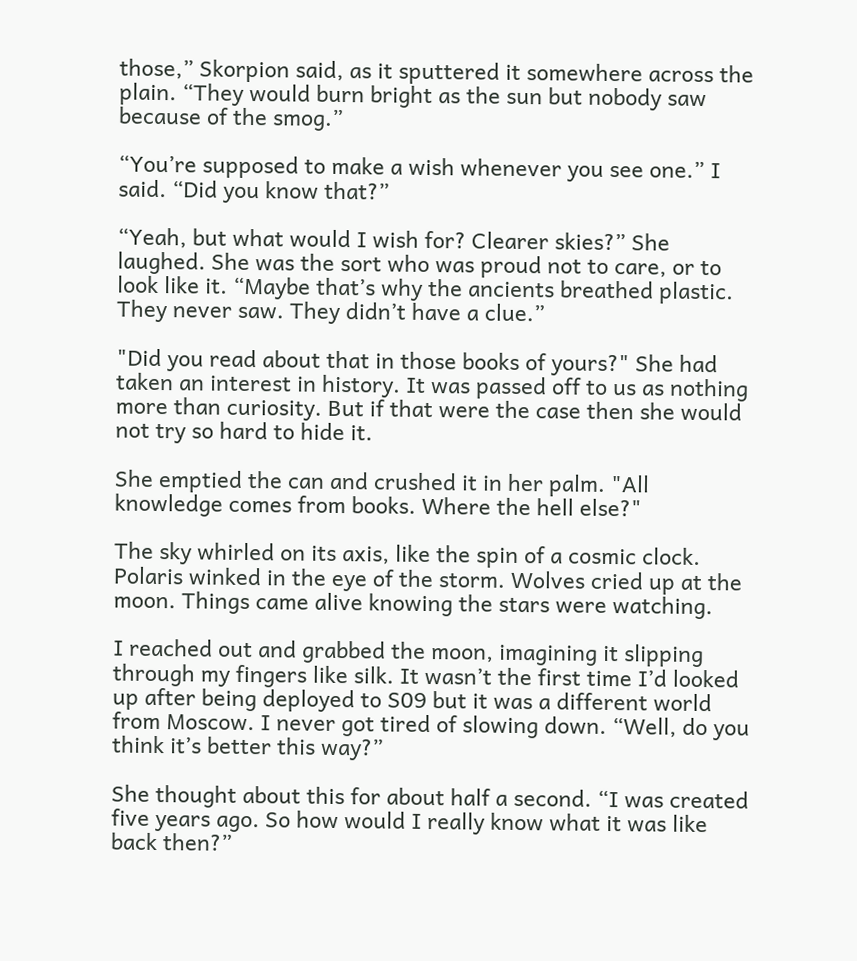those,” Skorpion said, as it sputtered it somewhere across the plain. “They would burn bright as the sun but nobody saw because of the smog.”

“You’re supposed to make a wish whenever you see one.” I said. “Did you know that?”

“Yeah, but what would I wish for? Clearer skies?” She laughed. She was the sort who was proud not to care, or to look like it. “Maybe that’s why the ancients breathed plastic. They never saw. They didn’t have a clue.”

"Did you read about that in those books of yours?" She had taken an interest in history. It was passed off to us as nothing more than curiosity. But if that were the case then she would not try so hard to hide it.

She emptied the can and crushed it in her palm. "All knowledge comes from books. Where the hell else?"

The sky whirled on its axis, like the spin of a cosmic clock. Polaris winked in the eye of the storm. Wolves cried up at the moon. Things came alive knowing the stars were watching.

I reached out and grabbed the moon, imagining it slipping through my fingers like silk. It wasn’t the first time I’d looked up after being deployed to S09 but it was a different world from Moscow. I never got tired of slowing down. “Well, do you think it’s better this way?”

She thought about this for about half a second. “I was created five years ago. So how would I really know what it was like back then?”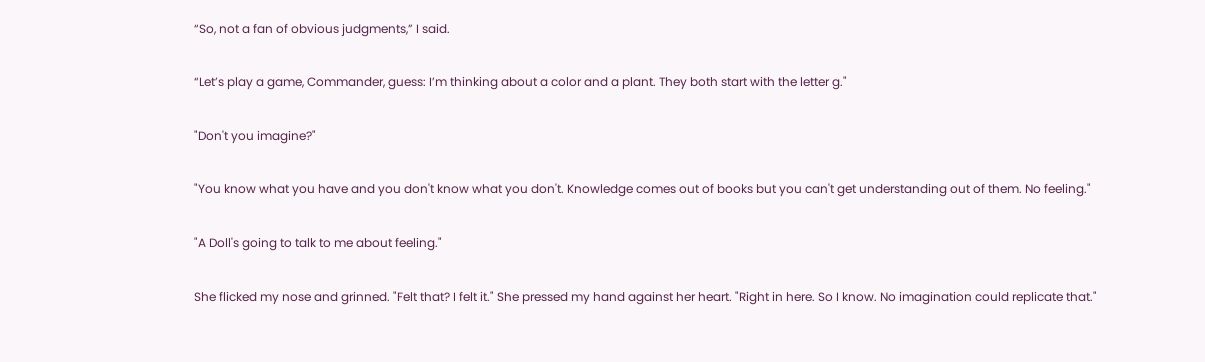“So, not a fan of obvious judgments,” I said.

“Let’s play a game, Commander, guess: I’m thinking about a color and a plant. They both start with the letter g."

"Don't you imagine?"

"You know what you have and you don't know what you don't. Knowledge comes out of books but you can't get understanding out of them. No feeling."

"A Doll's going to talk to me about feeling."

She flicked my nose and grinned. "Felt that? I felt it." She pressed my hand against her heart. "Right in here. So I know. No imagination could replicate that."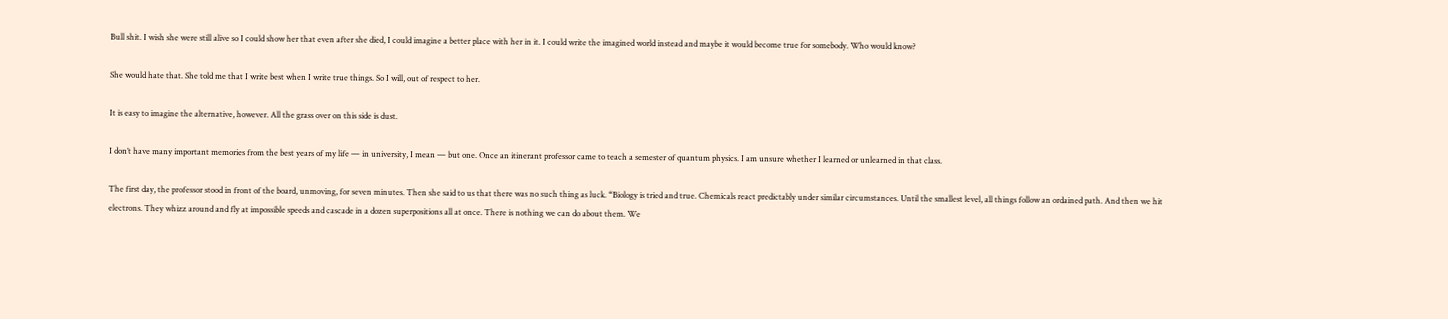Bull shit. I wish she were still alive so I could show her that even after she died, I could imagine a better place with her in it. I could write the imagined world instead and maybe it would become true for somebody. Who would know?

She would hate that. She told me that I write best when I write true things. So I will, out of respect to her.

It is easy to imagine the alternative, however. All the grass over on this side is dust.

I don’t have many important memories from the best years of my life — in university, I mean — but one. Once an itinerant professor came to teach a semester of quantum physics. I am unsure whether I learned or unlearned in that class.

The first day, the professor stood in front of the board, unmoving, for seven minutes. Then she said to us that there was no such thing as luck. “Biology is tried and true. Chemicals react predictably under similar circumstances. Until the smallest level, all things follow an ordained path. And then we hit electrons. They whizz around and fly at impossible speeds and cascade in a dozen superpositions all at once. There is nothing we can do about them. We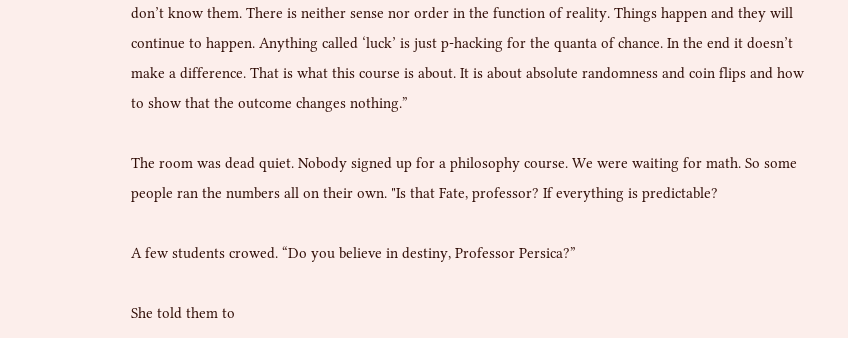don’t know them. There is neither sense nor order in the function of reality. Things happen and they will continue to happen. Anything called ‘luck’ is just p-hacking for the quanta of chance. In the end it doesn’t make a difference. That is what this course is about. It is about absolute randomness and coin flips and how to show that the outcome changes nothing.”

The room was dead quiet. Nobody signed up for a philosophy course. We were waiting for math. So some people ran the numbers all on their own. "Is that Fate, professor? If everything is predictable?

A few students crowed. “Do you believe in destiny, Professor Persica?”

She told them to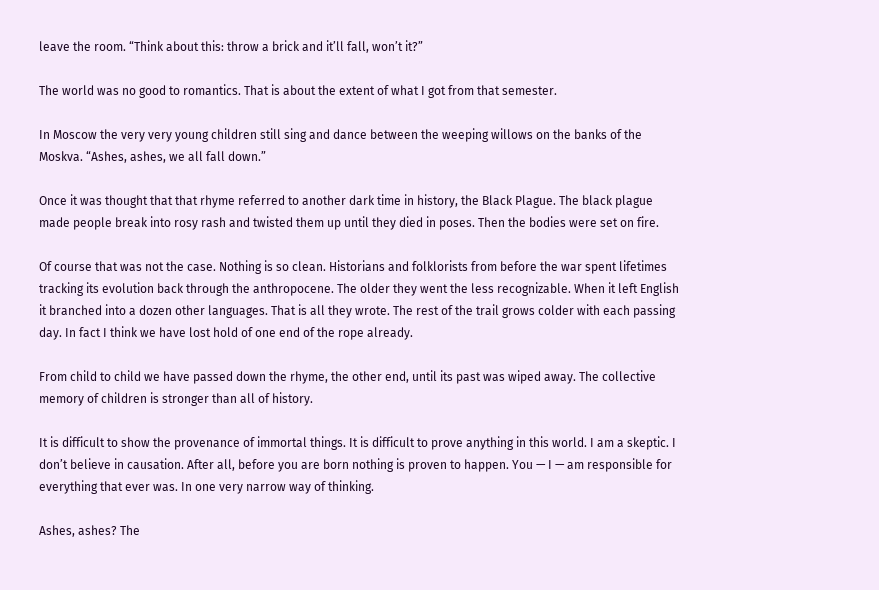leave the room. “Think about this: throw a brick and it’ll fall, won’t it?”

The world was no good to romantics. That is about the extent of what I got from that semester.

In Moscow the very very young children still sing and dance between the weeping willows on the banks of the Moskva. “Ashes, ashes, we all fall down.”

Once it was thought that that rhyme referred to another dark time in history, the Black Plague. The black plague made people break into rosy rash and twisted them up until they died in poses. Then the bodies were set on fire.

Of course that was not the case. Nothing is so clean. Historians and folklorists from before the war spent lifetimes tracking its evolution back through the anthropocene. The older they went the less recognizable. When it left English it branched into a dozen other languages. That is all they wrote. The rest of the trail grows colder with each passing day. In fact I think we have lost hold of one end of the rope already.

From child to child we have passed down the rhyme, the other end, until its past was wiped away. The collective memory of children is stronger than all of history.

It is difficult to show the provenance of immortal things. It is difficult to prove anything in this world. I am a skeptic. I don’t believe in causation. After all, before you are born nothing is proven to happen. You — I — am responsible for everything that ever was. In one very narrow way of thinking.

Ashes, ashes? The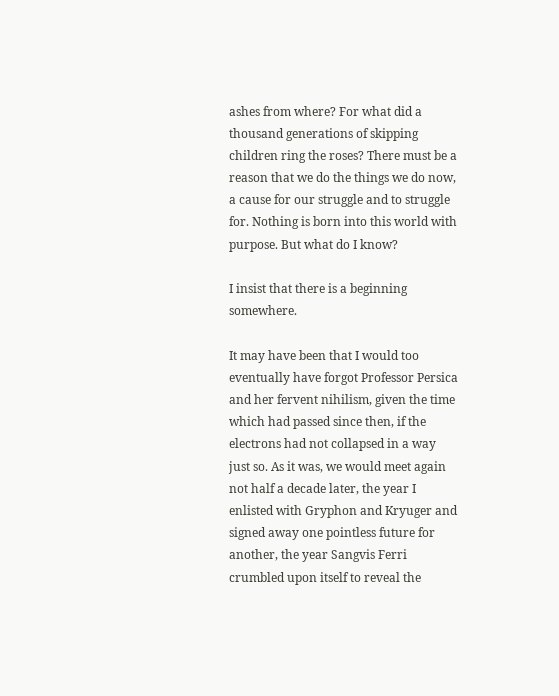ashes from where? For what did a thousand generations of skipping children ring the roses? There must be a reason that we do the things we do now, a cause for our struggle and to struggle for. Nothing is born into this world with purpose. But what do I know?

I insist that there is a beginning somewhere.

It may have been that I would too eventually have forgot Professor Persica and her fervent nihilism, given the time which had passed since then, if the electrons had not collapsed in a way just so. As it was, we would meet again not half a decade later, the year I enlisted with Gryphon and Kryuger and signed away one pointless future for another, the year Sangvis Ferri crumbled upon itself to reveal the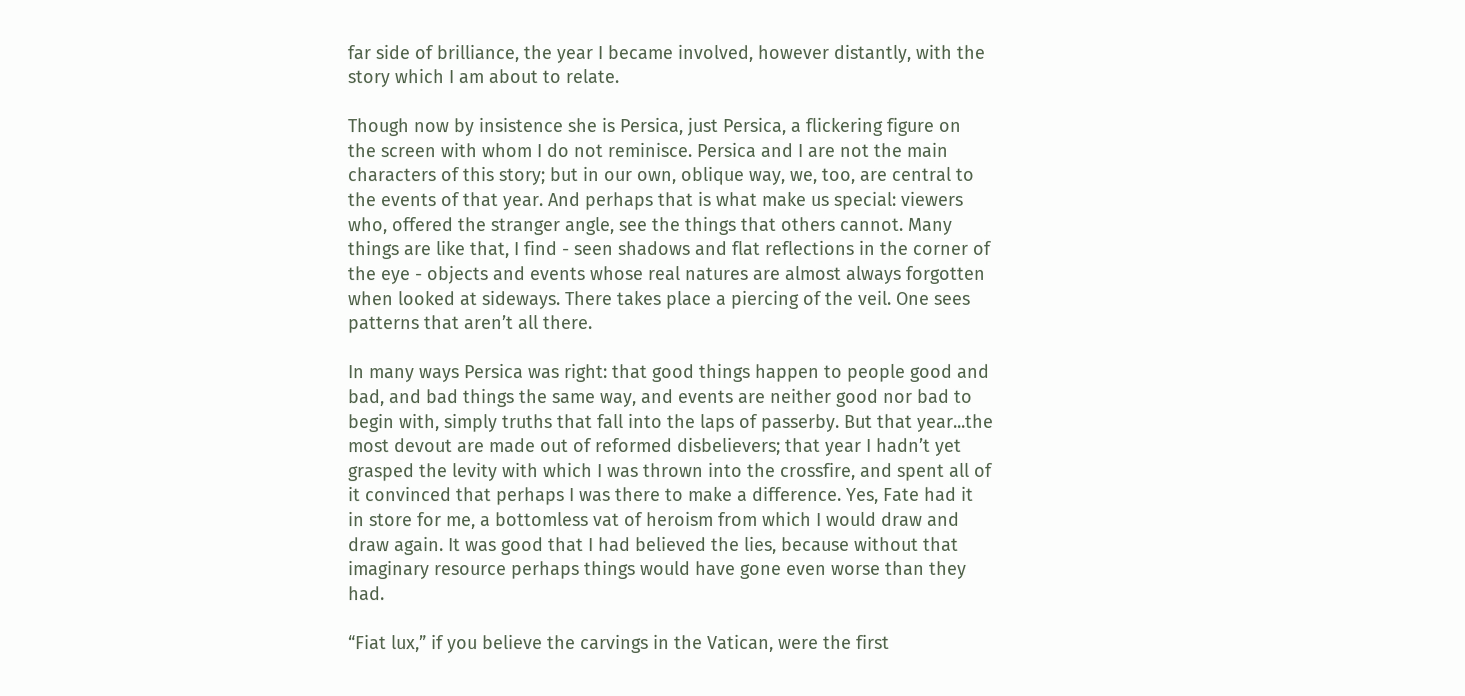far side of brilliance, the year I became involved, however distantly, with the story which I am about to relate.

Though now by insistence she is Persica, just Persica, a flickering figure on the screen with whom I do not reminisce. Persica and I are not the main characters of this story; but in our own, oblique way, we, too, are central to the events of that year. And perhaps that is what make us special: viewers who, offered the stranger angle, see the things that others cannot. Many things are like that, I find - seen shadows and flat reflections in the corner of the eye - objects and events whose real natures are almost always forgotten when looked at sideways. There takes place a piercing of the veil. One sees patterns that aren’t all there.

In many ways Persica was right: that good things happen to people good and bad, and bad things the same way, and events are neither good nor bad to begin with, simply truths that fall into the laps of passerby. But that year...the most devout are made out of reformed disbelievers; that year I hadn’t yet grasped the levity with which I was thrown into the crossfire, and spent all of it convinced that perhaps I was there to make a difference. Yes, Fate had it in store for me, a bottomless vat of heroism from which I would draw and draw again. It was good that I had believed the lies, because without that imaginary resource perhaps things would have gone even worse than they had.

“Fiat lux,” if you believe the carvings in the Vatican, were the first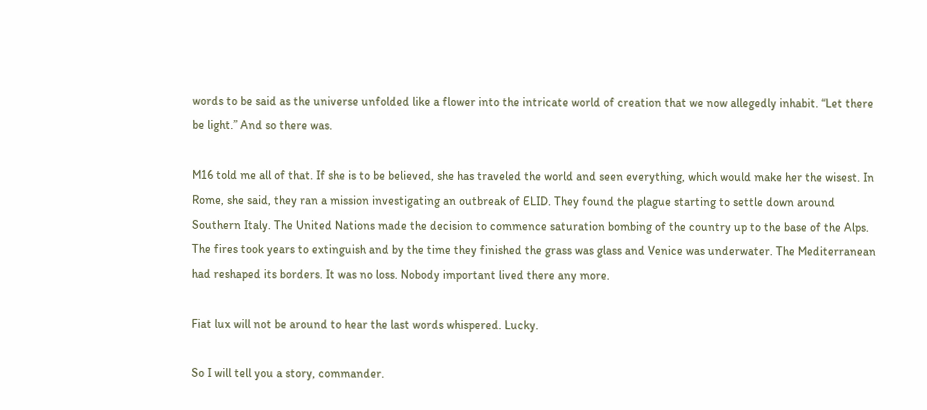words to be said as the universe unfolded like a flower into the intricate world of creation that we now allegedly inhabit. “Let there be light.” And so there was.

M16 told me all of that. If she is to be believed, she has traveled the world and seen everything, which would make her the wisest. In Rome, she said, they ran a mission investigating an outbreak of ELID. They found the plague starting to settle down around Southern Italy. The United Nations made the decision to commence saturation bombing of the country up to the base of the Alps. The fires took years to extinguish and by the time they finished the grass was glass and Venice was underwater. The Mediterranean had reshaped its borders. It was no loss. Nobody important lived there any more.

Fiat lux will not be around to hear the last words whispered. Lucky.

So I will tell you a story, commander.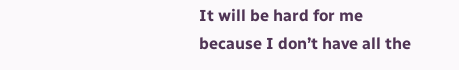It will be hard for me because I don’t have all the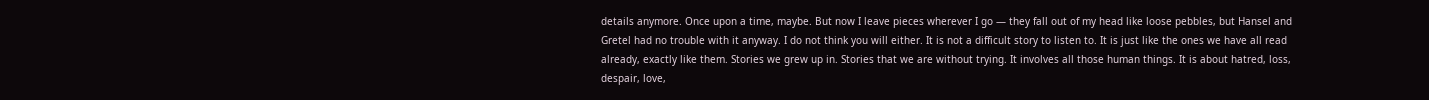details anymore. Once upon a time, maybe. But now I leave pieces wherever I go — they fall out of my head like loose pebbles, but Hansel and Gretel had no trouble with it anyway. I do not think you will either. It is not a difficult story to listen to. It is just like the ones we have all read already, exactly like them. Stories we grew up in. Stories that we are without trying. It involves all those human things. It is about hatred, loss, despair, love,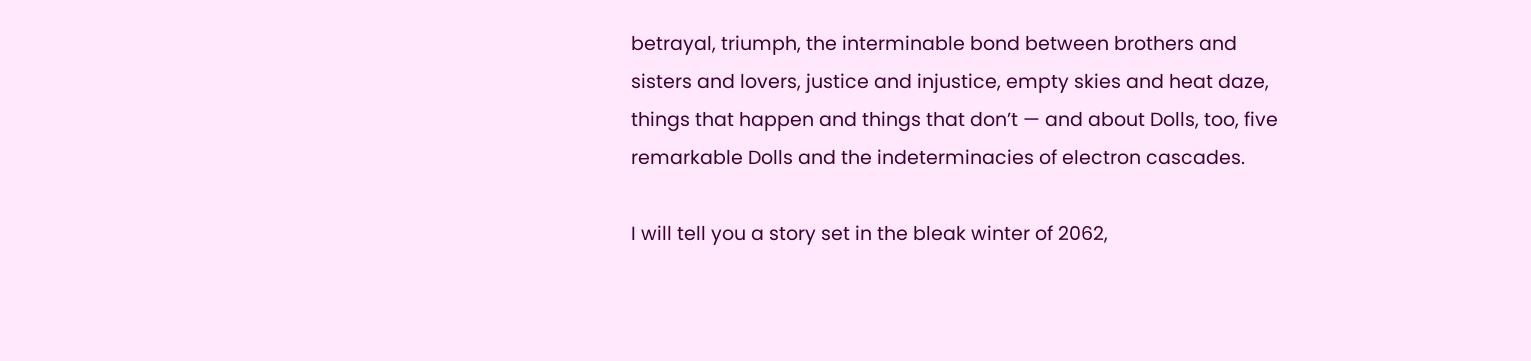betrayal, triumph, the interminable bond between brothers and sisters and lovers, justice and injustice, empty skies and heat daze, things that happen and things that don’t — and about Dolls, too, five remarkable Dolls and the indeterminacies of electron cascades.

I will tell you a story set in the bleak winter of 2062,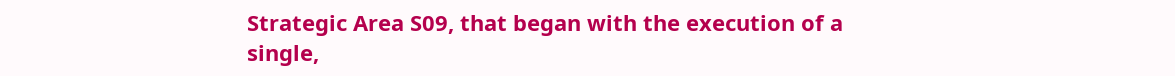Strategic Area S09, that began with the execution of a single,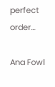perfect order…

Ana Fowl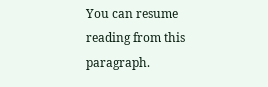You can resume reading from this paragraph.